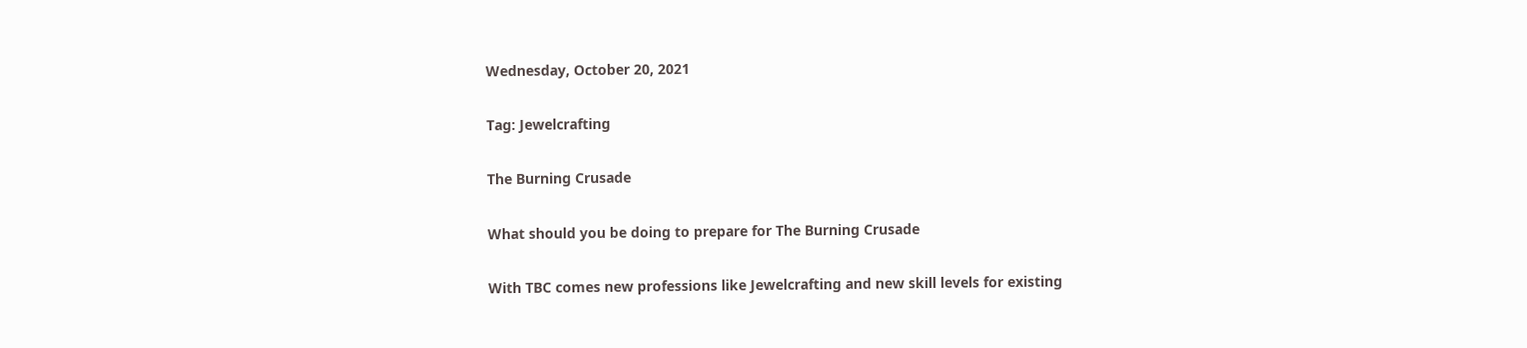Wednesday, October 20, 2021

Tag: Jewelcrafting

The Burning Crusade

What should you be doing to prepare for The Burning Crusade

With TBC comes new professions like Jewelcrafting and new skill levels for existing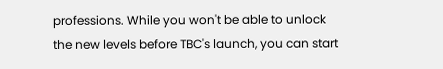professions. While you won't be able to unlock the new levels before TBC's launch, you can start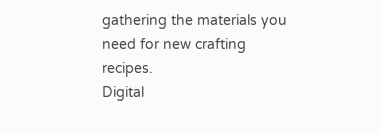gathering the materials you need for new crafting recipes.
Digital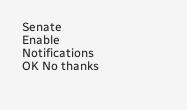Senate
Enable Notifications    OK No thanks